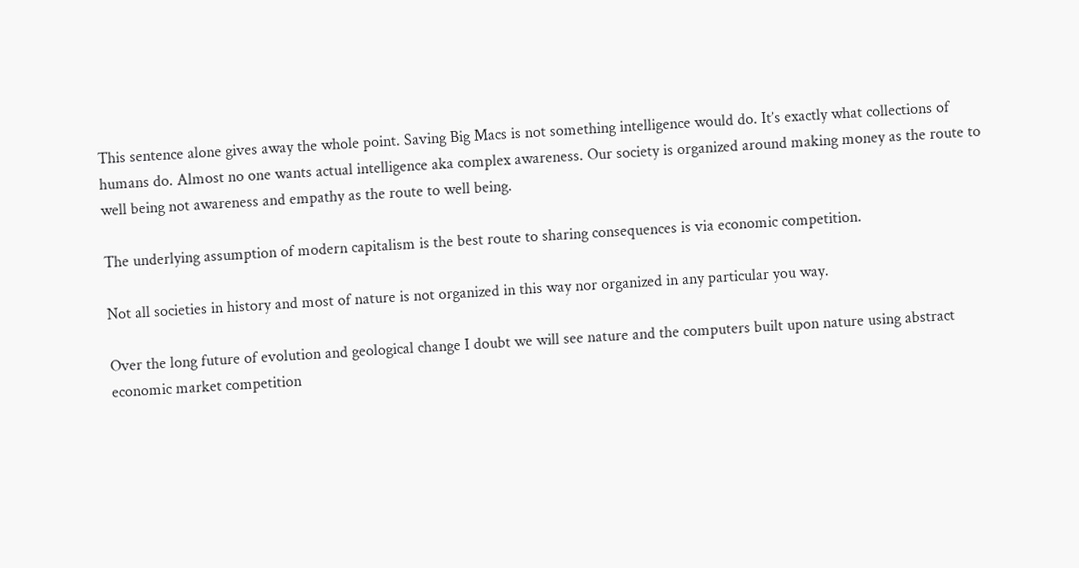This sentence alone gives away the whole point. Saving Big Macs is not something intelligence would do. It’s exactly what collections of humans do. Almost no one wants actual intelligence aka complex awareness. Our society is organized around making money as the route to well being not awareness and empathy as the route to well being.

The underlying assumption of modern capitalism is the best route to sharing consequences is via economic competition.

Not all societies in history and most of nature is not organized in this way nor organized in any particular you way.

Over the long future of evolution and geological change I doubt we will see nature and the computers built upon nature using abstract economic market competition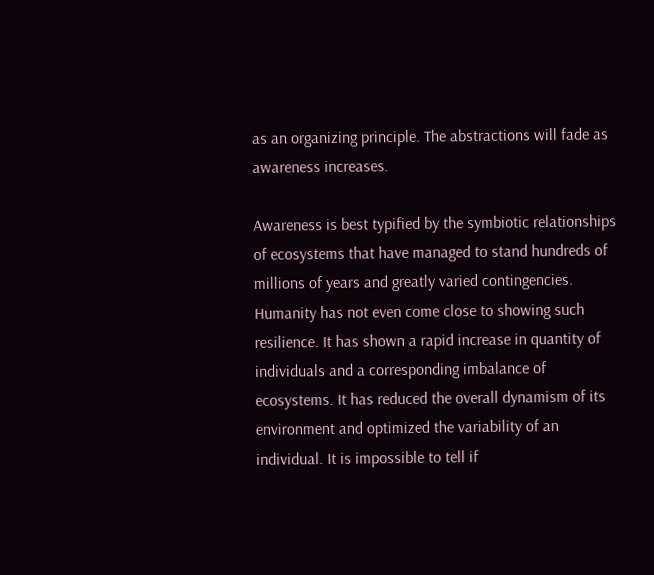as an organizing principle. The abstractions will fade as awareness increases.

Awareness is best typified by the symbiotic relationships of ecosystems that have managed to stand hundreds of millions of years and greatly varied contingencies. Humanity has not even come close to showing such resilience. It has shown a rapid increase in quantity of individuals and a corresponding imbalance of ecosystems. It has reduced the overall dynamism of its environment and optimized the variability of an individual. It is impossible to tell if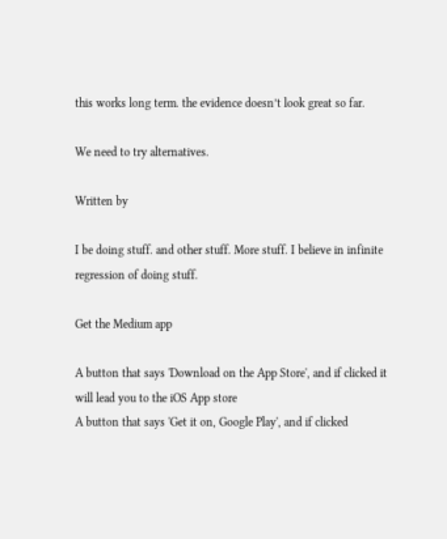this works long term. the evidence doesn’t look great so far.

We need to try alternatives.

Written by

I be doing stuff. and other stuff. More stuff. I believe in infinite regression of doing stuff.

Get the Medium app

A button that says 'Download on the App Store', and if clicked it will lead you to the iOS App store
A button that says 'Get it on, Google Play', and if clicked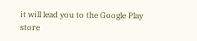it will lead you to the Google Play store